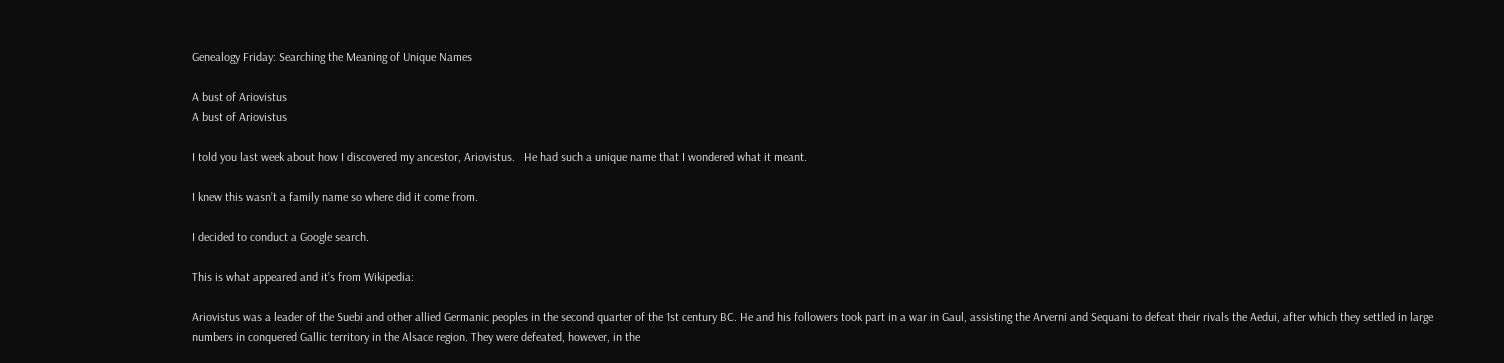Genealogy Friday: Searching the Meaning of Unique Names

A bust of Ariovistus
A bust of Ariovistus

I told you last week about how I discovered my ancestor, Ariovistus.   He had such a unique name that I wondered what it meant.

I knew this wasn’t a family name so where did it come from.

I decided to conduct a Google search.

This is what appeared and it’s from Wikipedia:

Ariovistus was a leader of the Suebi and other allied Germanic peoples in the second quarter of the 1st century BC. He and his followers took part in a war in Gaul, assisting the Arverni and Sequani to defeat their rivals the Aedui, after which they settled in large numbers in conquered Gallic territory in the Alsace region. They were defeated, however, in the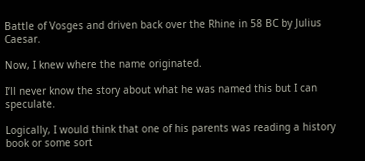Battle of Vosges and driven back over the Rhine in 58 BC by Julius Caesar.

Now, I knew where the name originated.

I’ll never know the story about what he was named this but I can speculate.

Logically, I would think that one of his parents was reading a history book or some sort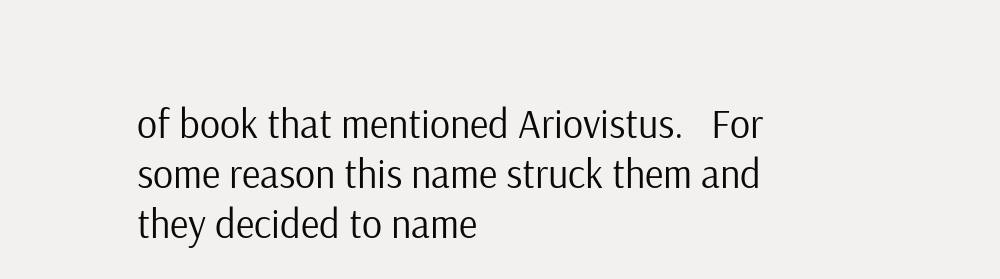of book that mentioned Ariovistus.   For some reason this name struck them and they decided to name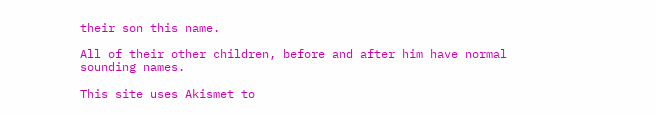their son this name.

All of their other children, before and after him have normal sounding names.

This site uses Akismet to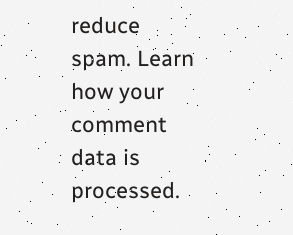reduce spam. Learn how your comment data is processed.